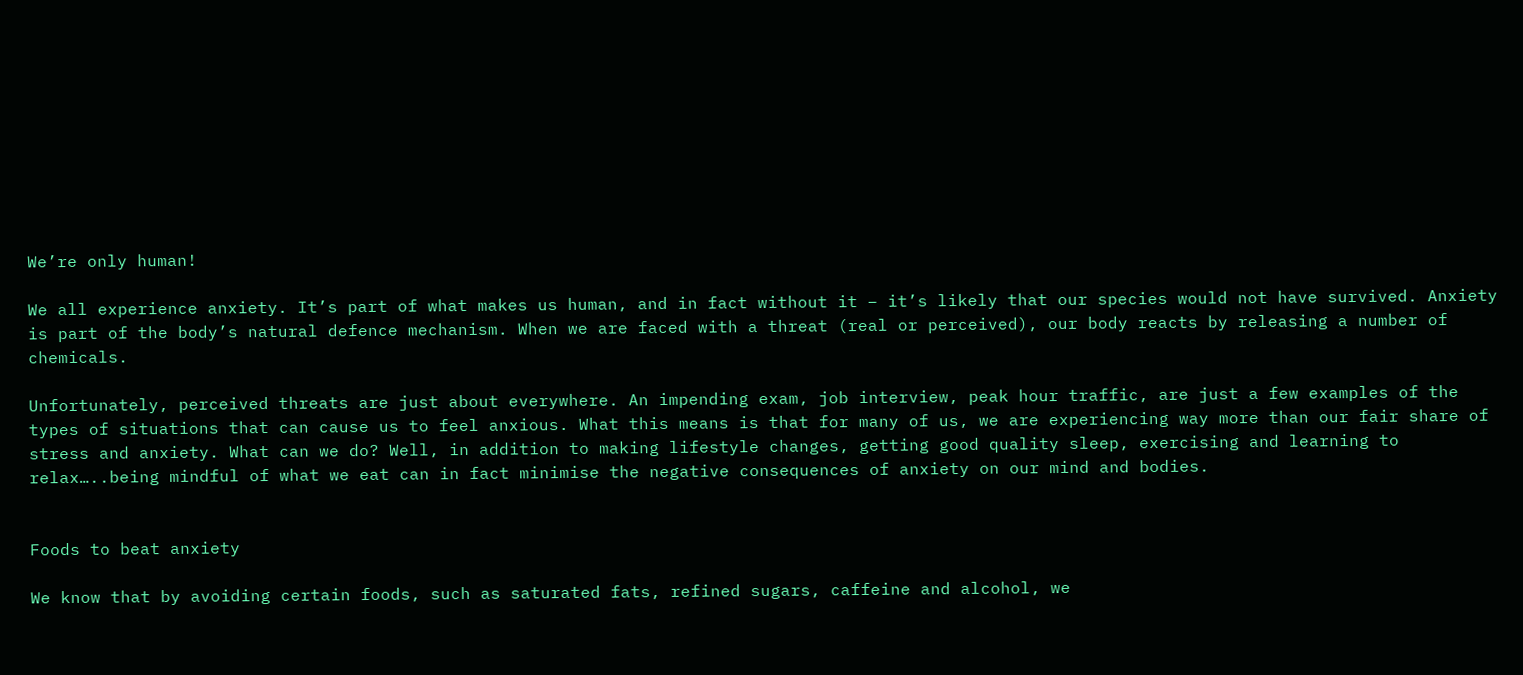We’re only human!

We all experience anxiety. It’s part of what makes us human, and in fact without it – it’s likely that our species would not have survived. Anxiety is part of the body’s natural defence mechanism. When we are faced with a threat (real or perceived), our body reacts by releasing a number of chemicals.

Unfortunately, perceived threats are just about everywhere. An impending exam, job interview, peak hour traffic, are just a few examples of the types of situations that can cause us to feel anxious. What this means is that for many of us, we are experiencing way more than our fair share of stress and anxiety. What can we do? Well, in addition to making lifestyle changes, getting good quality sleep, exercising and learning to relax…..being mindful of what we eat can in fact minimise the negative consequences of anxiety on our mind and bodies.


Foods to beat anxiety

We know that by avoiding certain foods, such as saturated fats, refined sugars, caffeine and alcohol, we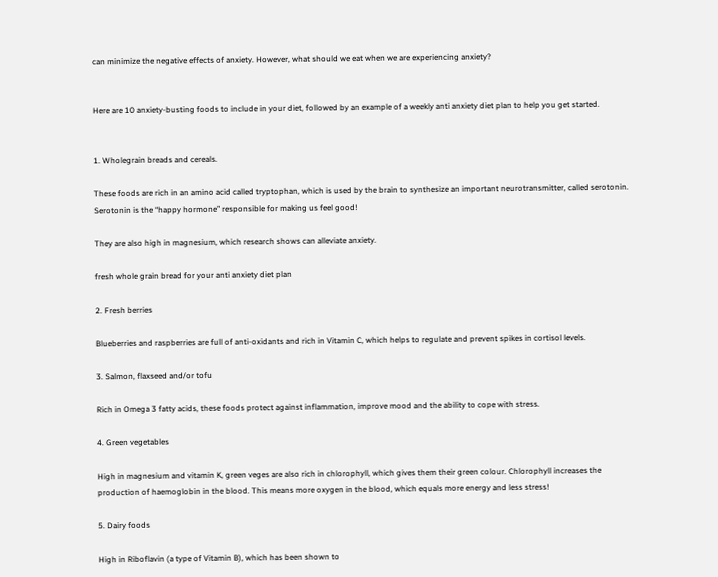can minimize the negative effects of anxiety. However, what should we eat when we are experiencing anxiety?


Here are 10 anxiety-busting foods to include in your diet, followed by an example of a weekly anti anxiety diet plan to help you get started.


1. Wholegrain breads and cereals.

These foods are rich in an amino acid called tryptophan, which is used by the brain to synthesize an important neurotransmitter, called serotonin. Serotonin is the “happy hormone” responsible for making us feel good!

They are also high in magnesium, which research shows can alleviate anxiety.

fresh whole grain bread for your anti anxiety diet plan

2. Fresh berries

Blueberries and raspberries are full of anti-oxidants and rich in Vitamin C, which helps to regulate and prevent spikes in cortisol levels.

3. Salmon, flaxseed and/or tofu

Rich in Omega 3 fatty acids, these foods protect against inflammation, improve mood and the ability to cope with stress.

4. Green vegetables

High in magnesium and vitamin K, green veges are also rich in chlorophyll, which gives them their green colour. Chlorophyll increases the production of haemoglobin in the blood. This means more oxygen in the blood, which equals more energy and less stress!

5. Dairy foods

High in Riboflavin (a type of Vitamin B), which has been shown to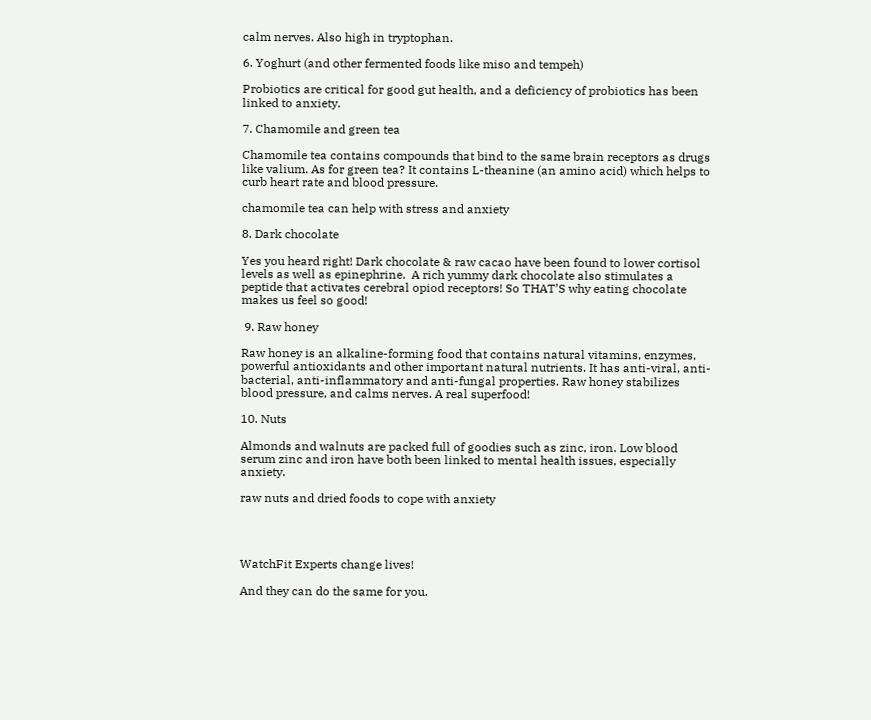calm nerves. Also high in tryptophan.

6. Yoghurt (and other fermented foods like miso and tempeh)

Probiotics are critical for good gut health, and a deficiency of probiotics has been linked to anxiety.

7. Chamomile and green tea

Chamomile tea contains compounds that bind to the same brain receptors as drugs like valium. As for green tea? It contains L-theanine (an amino acid) which helps to curb heart rate and blood pressure.

chamomile tea can help with stress and anxiety

8. Dark chocolate

Yes you heard right! Dark chocolate & raw cacao have been found to lower cortisol levels as well as epinephrine.  A rich yummy dark chocolate also stimulates a peptide that activates cerebral opiod receptors! So THAT’S why eating chocolate makes us feel so good!

 9. Raw honey

Raw honey is an alkaline-forming food that contains natural vitamins, enzymes, powerful antioxidants and other important natural nutrients. It has anti-viral, anti-bacterial, anti-inflammatory and anti-fungal properties. Raw honey stabilizes blood pressure, and calms nerves. A real superfood!

10. Nuts

Almonds and walnuts are packed full of goodies such as zinc, iron. Low blood serum zinc and iron have both been linked to mental health issues, especially anxiety.

raw nuts and dried foods to cope with anxiety




WatchFit Experts change lives!

And they can do the same for you.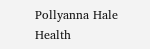Pollyanna Hale Health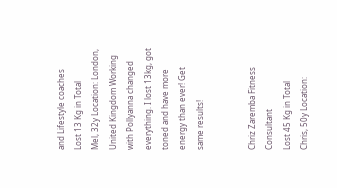and Lifestyle coaches
Lost 13 Kg in Total
Mel, 32y Location: London, United Kingdom Working with Pollyanna changed everything. I lost 13kg, got toned and have more energy than ever! Get same results!


Chriz Zaremba Fitness Consultant
Lost 45 Kg in Total
Chris, 50y Location: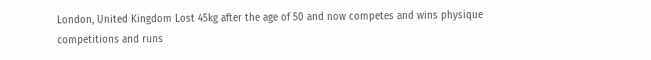London, United Kingdom Lost 45kg after the age of 50 and now competes and wins physique competitions and runs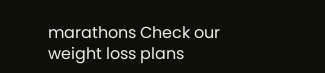marathons Check our weight loss plans